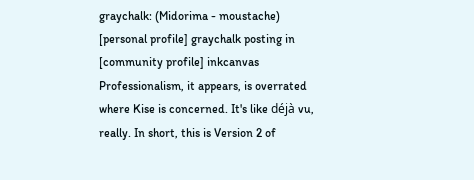graychalk: (Midorima - moustache)
[personal profile] graychalk posting in [community profile] inkcanvas
Professionalism, it appears, is overrated where Kise is concerned. It's like déjà vu, really. In short, this is Version 2 of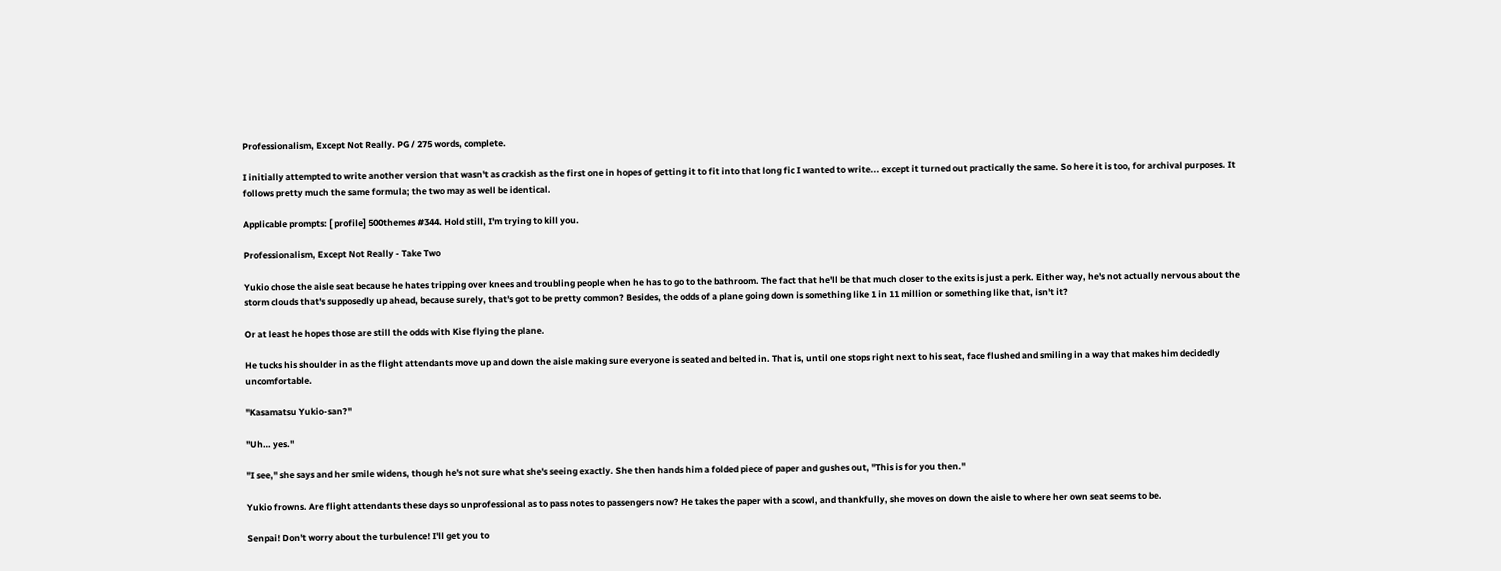Professionalism, Except Not Really. PG / 275 words, complete.

I initially attempted to write another version that wasn't as crackish as the first one in hopes of getting it to fit into that long fic I wanted to write... except it turned out practically the same. So here it is too, for archival purposes. It follows pretty much the same formula; the two may as well be identical.

Applicable prompts: [ profile] 500themes #344. Hold still, I'm trying to kill you.

Professionalism, Except Not Really - Take Two

Yukio chose the aisle seat because he hates tripping over knees and troubling people when he has to go to the bathroom. The fact that he'll be that much closer to the exits is just a perk. Either way, he's not actually nervous about the storm clouds that's supposedly up ahead, because surely, that's got to be pretty common? Besides, the odds of a plane going down is something like 1 in 11 million or something like that, isn't it?

Or at least he hopes those are still the odds with Kise flying the plane.

He tucks his shoulder in as the flight attendants move up and down the aisle making sure everyone is seated and belted in. That is, until one stops right next to his seat, face flushed and smiling in a way that makes him decidedly uncomfortable.

"Kasamatsu Yukio-san?"

"Uh… yes."

"I see," she says and her smile widens, though he's not sure what she's seeing exactly. She then hands him a folded piece of paper and gushes out, "This is for you then."

Yukio frowns. Are flight attendants these days so unprofessional as to pass notes to passengers now? He takes the paper with a scowl, and thankfully, she moves on down the aisle to where her own seat seems to be.

Senpai! Don't worry about the turbulence! I'll get you to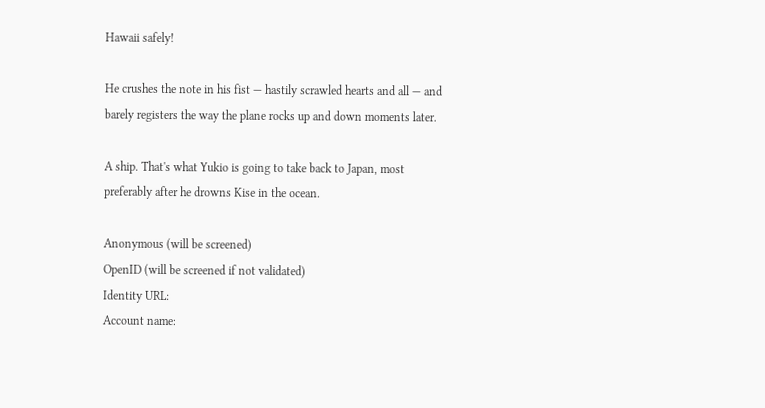Hawaii safely!

He crushes the note in his fist — hastily scrawled hearts and all — and barely registers the way the plane rocks up and down moments later.

A ship. That's what Yukio is going to take back to Japan, most preferably after he drowns Kise in the ocean.

Anonymous (will be screened)
OpenID (will be screened if not validated)
Identity URL:
Account name: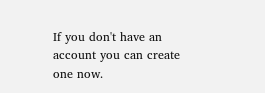If you don't have an account you can create one now.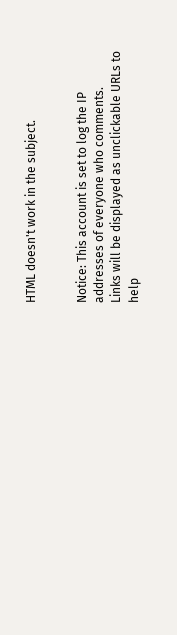HTML doesn't work in the subject.


Notice: This account is set to log the IP addresses of everyone who comments.
Links will be displayed as unclickable URLs to help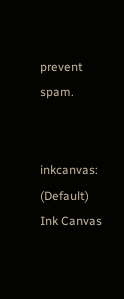prevent spam.


inkcanvas: (Default)
Ink Canvas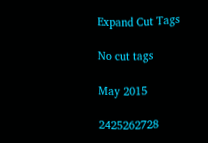Expand Cut Tags

No cut tags

May 2015

2425262728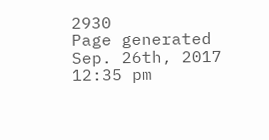2930
Page generated Sep. 26th, 2017 12:35 pm